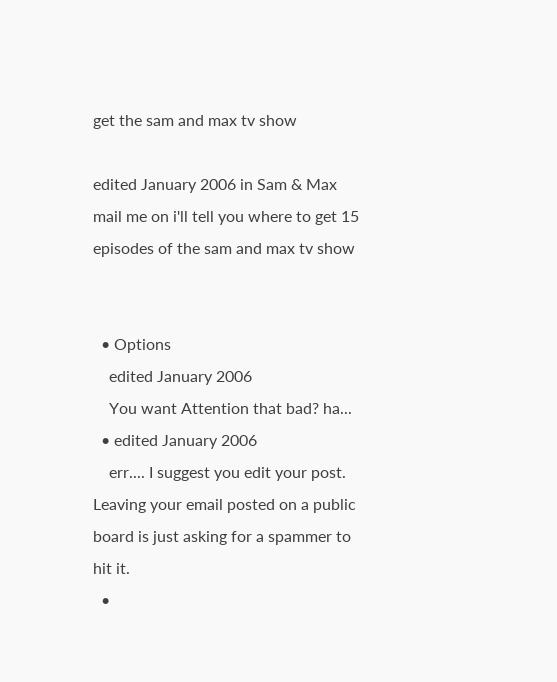get the sam and max tv show

edited January 2006 in Sam & Max
mail me on i'll tell you where to get 15 episodes of the sam and max tv show


  • Options
    edited January 2006
    You want Attention that bad? ha...
  • edited January 2006
    err.... I suggest you edit your post. Leaving your email posted on a public board is just asking for a spammer to hit it.
  •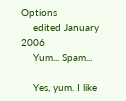Options
    edited January 2006
    Yum... Spam...

    Yes, yum. I like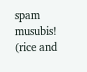spam musubis! (rice and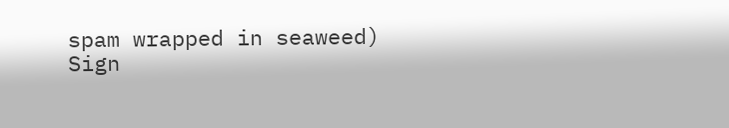spam wrapped in seaweed)
Sign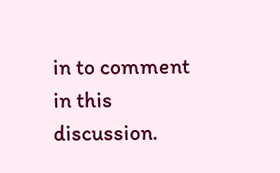in to comment in this discussion.